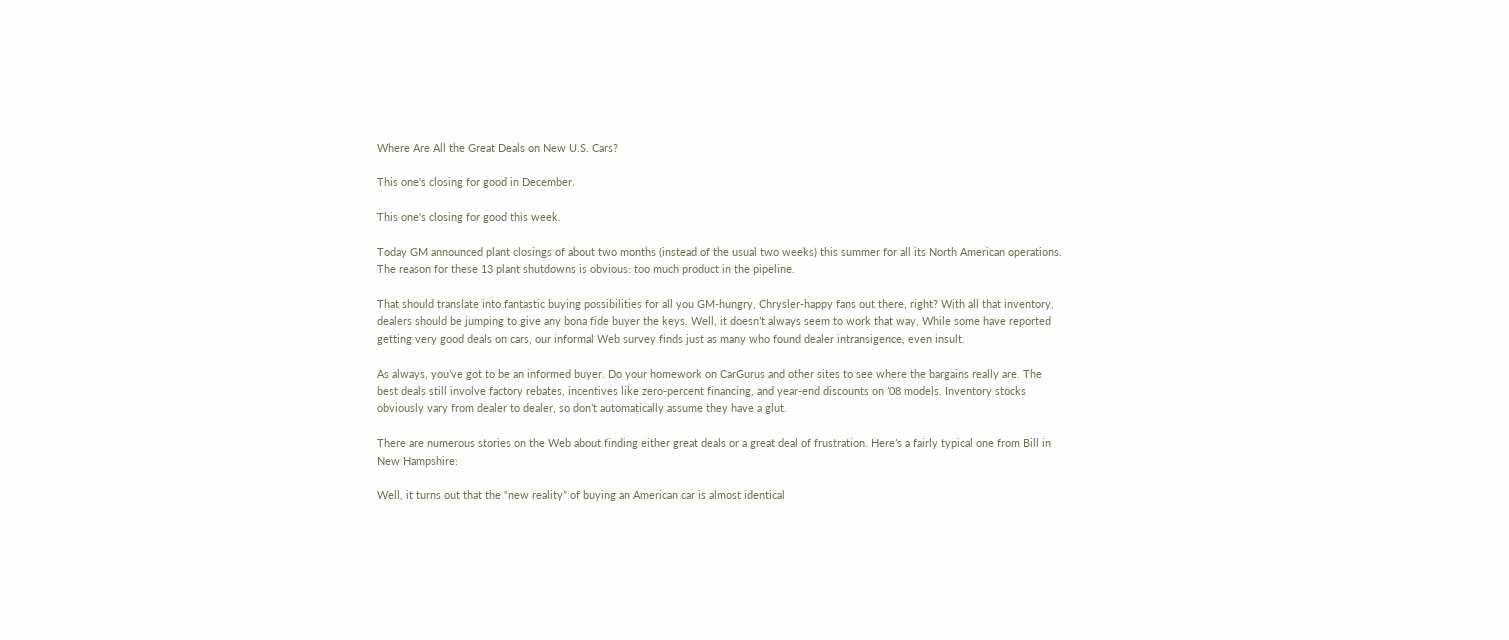Where Are All the Great Deals on New U.S. Cars?

This one's closing for good in December.

This one's closing for good this week.

Today GM announced plant closings of about two months (instead of the usual two weeks) this summer for all its North American operations. The reason for these 13 plant shutdowns is obvious: too much product in the pipeline.

That should translate into fantastic buying possibilities for all you GM-hungry, Chrysler-happy fans out there, right? With all that inventory, dealers should be jumping to give any bona fide buyer the keys. Well, it doesn’t always seem to work that way. While some have reported getting very good deals on cars, our informal Web survey finds just as many who found dealer intransigence, even insult.

As always, you’ve got to be an informed buyer. Do your homework on CarGurus and other sites to see where the bargains really are. The best deals still involve factory rebates, incentives like zero-percent financing, and year-end discounts on ’08 models. Inventory stocks obviously vary from dealer to dealer, so don’t automatically assume they have a glut.

There are numerous stories on the Web about finding either great deals or a great deal of frustration. Here’s a fairly typical one from Bill in New Hampshire:

Well, it turns out that the “new reality” of buying an American car is almost identical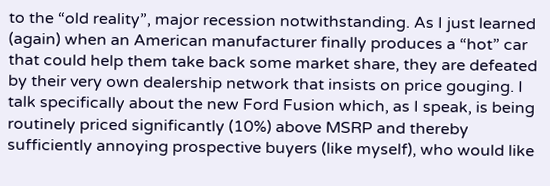to the “old reality”, major recession notwithstanding. As I just learned (again) when an American manufacturer finally produces a “hot” car that could help them take back some market share, they are defeated by their very own dealership network that insists on price gouging. I talk specifically about the new Ford Fusion which, as I speak, is being routinely priced significantly (10%) above MSRP and thereby sufficiently annoying prospective buyers (like myself), who would like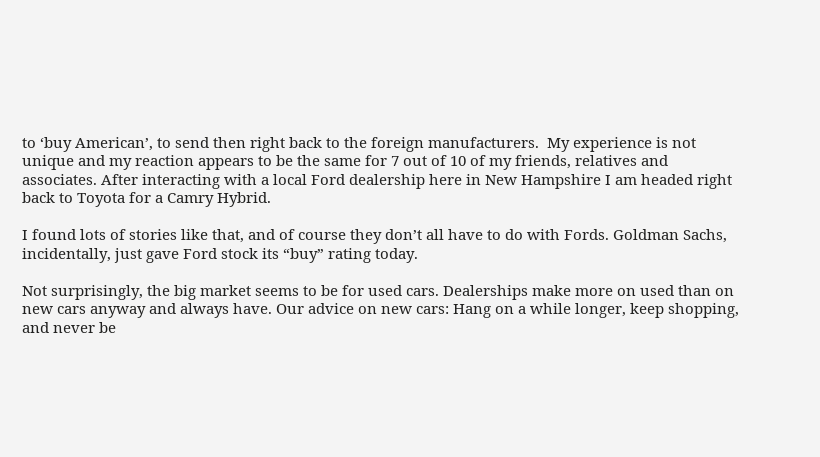to ‘buy American’, to send then right back to the foreign manufacturers.  My experience is not unique and my reaction appears to be the same for 7 out of 10 of my friends, relatives and associates. After interacting with a local Ford dealership here in New Hampshire I am headed right back to Toyota for a Camry Hybrid.

I found lots of stories like that, and of course they don’t all have to do with Fords. Goldman Sachs, incidentally, just gave Ford stock its “buy” rating today.

Not surprisingly, the big market seems to be for used cars. Dealerships make more on used than on new cars anyway and always have. Our advice on new cars: Hang on a while longer, keep shopping, and never be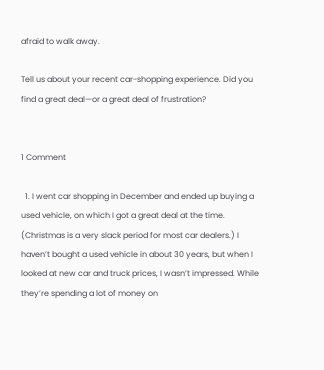afraid to walk away.

Tell us about your recent car-shopping experience. Did you find a great deal—or a great deal of frustration?


1 Comment

  1. I went car shopping in December and ended up buying a used vehicle, on which I got a great deal at the time. (Christmas is a very slack period for most car dealers.) I haven’t bought a used vehicle in about 30 years, but when I looked at new car and truck prices, I wasn’t impressed. While they’re spending a lot of money on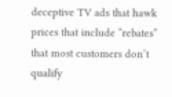deceptive TV ads that hawk prices that include “rebates” that most customers don’t qualify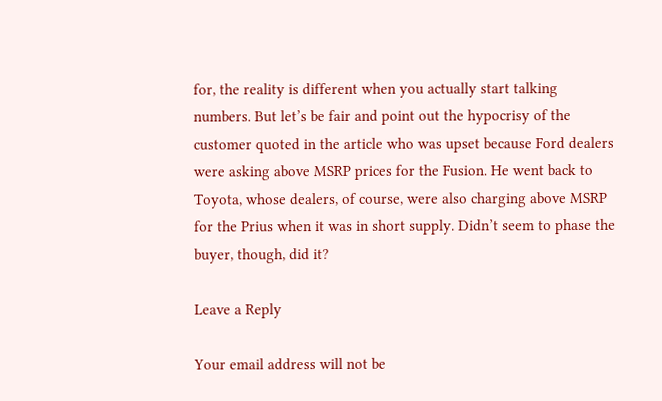for, the reality is different when you actually start talking numbers. But let’s be fair and point out the hypocrisy of the customer quoted in the article who was upset because Ford dealers were asking above MSRP prices for the Fusion. He went back to Toyota, whose dealers, of course, were also charging above MSRP for the Prius when it was in short supply. Didn’t seem to phase the buyer, though, did it?

Leave a Reply

Your email address will not be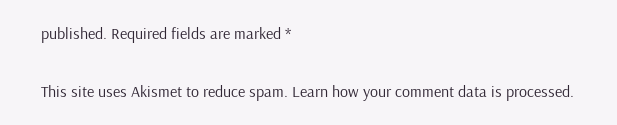published. Required fields are marked *


This site uses Akismet to reduce spam. Learn how your comment data is processed.